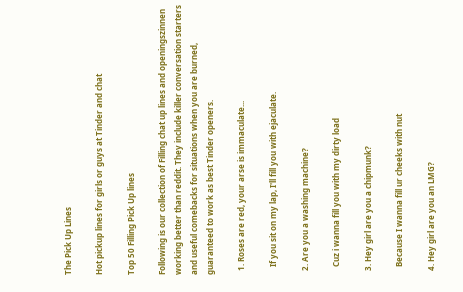The Pick Up Lines

Hot pickup lines for girls or guys at Tinder and chat

Top 50 Filling Pick Up lines

Following is our collection of Filling chat up lines and openingszinnen working better than reddit. They include killer conversation starters and useful comebacks for situations when you are burned, guaranteed to work as best Tinder openers.

  1. Roses are red, your arse is immaculate...

    If you sit on my lap, I'll fill you with ejaculate.

  2. Are you a washing machine?

    Cuz i wanna fill you with my dirty load

  3. Hey girl are you a chipmunk?

    Because I wanna fill ur cheeks with nut

  4. Hey girl are you an LMG?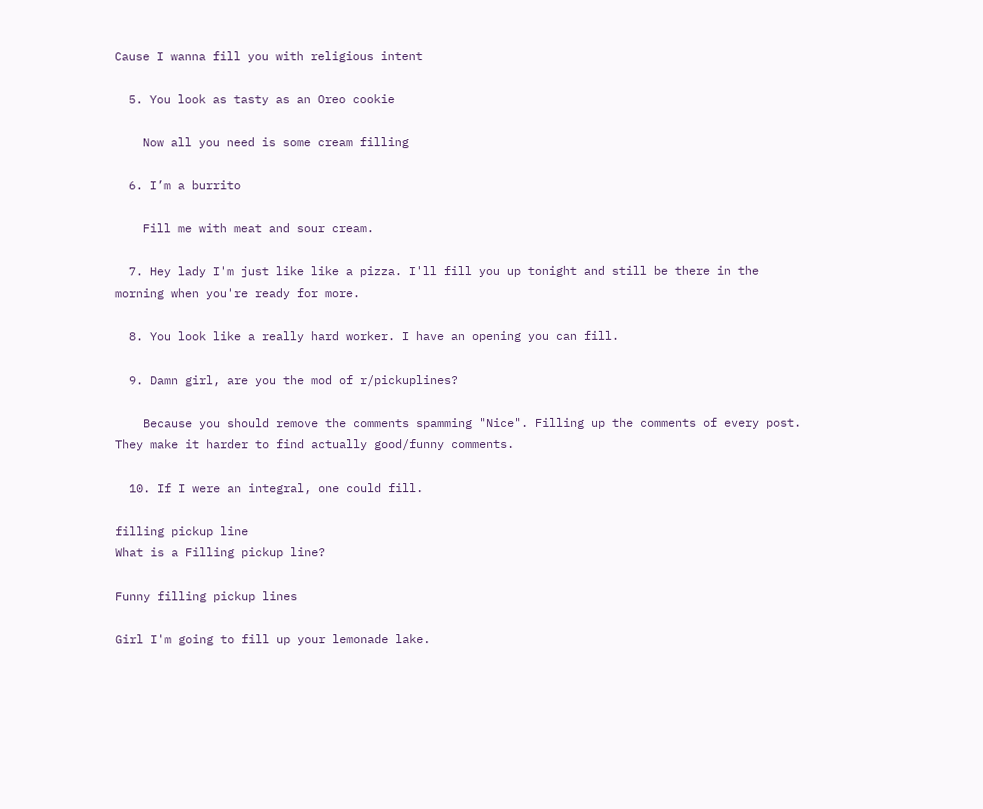Cause I wanna fill you with religious intent

  5. You look as tasty as an Oreo cookie

    Now all you need is some cream filling

  6. I’m a burrito

    Fill me with meat and sour cream.

  7. Hey lady I'm just like like a pizza. I'll fill you up tonight and still be there in the morning when you're ready for more.

  8. You look like a really hard worker. I have an opening you can fill.

  9. Damn girl, are you the mod of r/pickuplines?

    Because you should remove the comments spamming "Nice". Filling up the comments of every post. They make it harder to find actually good/funny comments.

  10. If I were an integral, one could fill.

filling pickup line
What is a Filling pickup line?

Funny filling pickup lines

Girl I'm going to fill up your lemonade lake.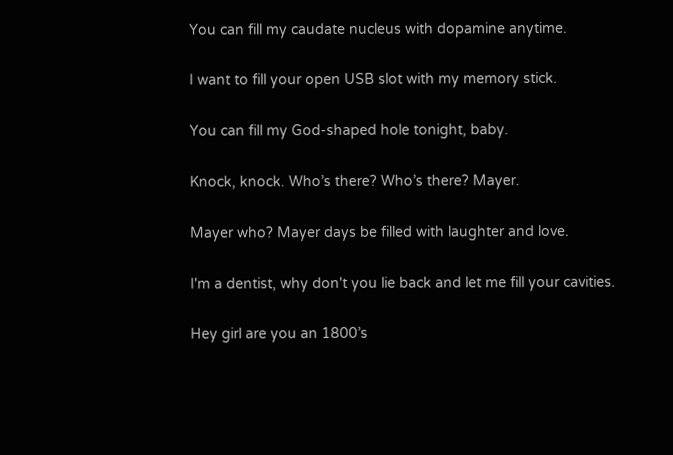You can fill my caudate nucleus with dopamine anytime.

I want to fill your open USB slot with my memory stick.

You can fill my God-shaped hole tonight, baby.

Knock, knock. Who’s there? Who’s there? Mayer.

Mayer who? Mayer days be filled with laughter and love.

I'm a dentist, why don't you lie back and let me fill your cavities.

Hey girl are you an 1800’s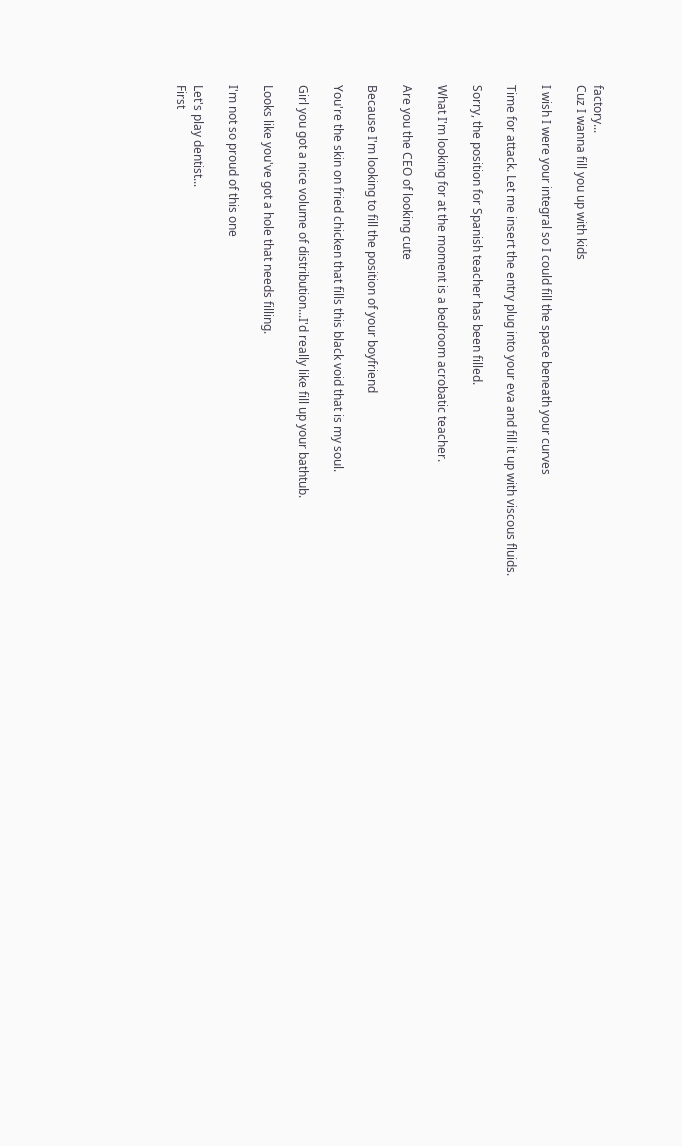factory...
Cuz I wanna fill you up with kids

I wish I were your integral so I could fill the space beneath your curves

Time for attack. Let me insert the entry plug into your eva and fill it up with viscous fluids.

Sorry, the position for Spanish teacher has been filled.

What I'm looking for at the moment is a bedroom acrobatic teacher.

Are you the CEO of looking cute

Because I'm looking to fill the position of your boyfriend

You're the skin on fried chicken that fills this black void that is my soul.

Girl you got a nice volume of distribution...I'd really like fill up your bathtub.

Looks like you've got a hole that needs filling.

I'm not so proud of this one

Let's play dentist...
First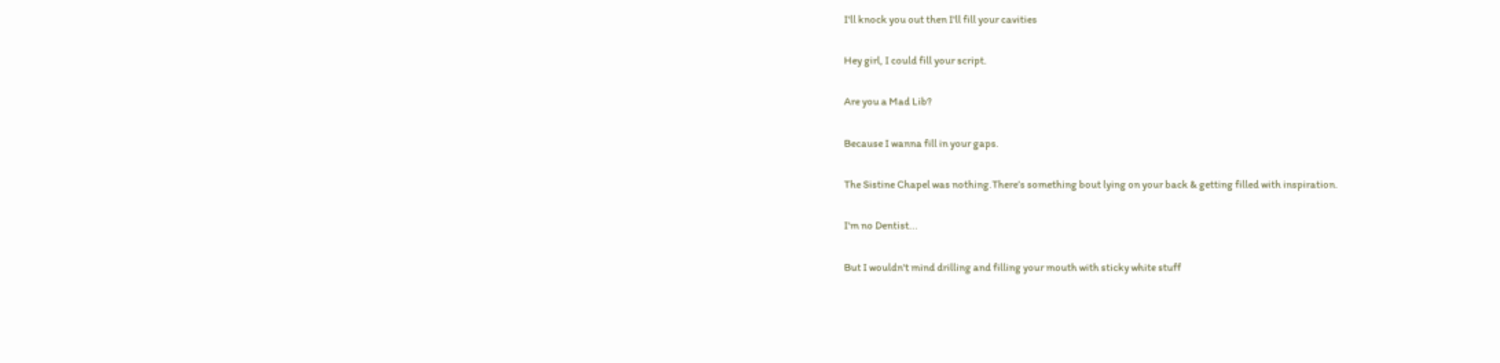I'll knock you out then I'll fill your cavities

Hey girl, I could fill your script.

Are you a Mad Lib?

Because I wanna fill in your gaps.

The Sistine Chapel was nothing.There’s something bout lying on your back & getting filled with inspiration.

I'm no Dentist...

But I wouldn't mind drilling and filling your mouth with sticky white stuff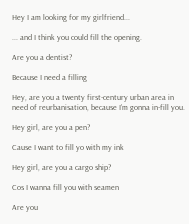Hey I am looking for my girlfriend...

... and I think you could fill the opening.

Are you a dentist?

Because I need a filling

Hey, are you a twenty first-century urban area in need of reurbanisation, because I’m gonna in-fill you.

Hey girl, are you a pen?

Cause I want to fill yo with my ink

Hey girl, are you a cargo ship?

Cos I wanna fill you with seamen

Are you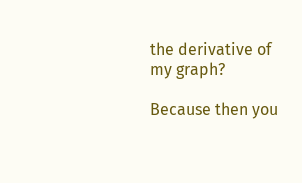the derivative of my graph?

Because then you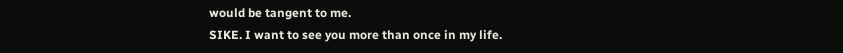would be tangent to me.
SIKE. I want to see you more than once in my life.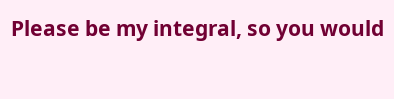Please be my integral, so you would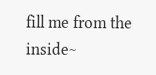fill me from the inside~